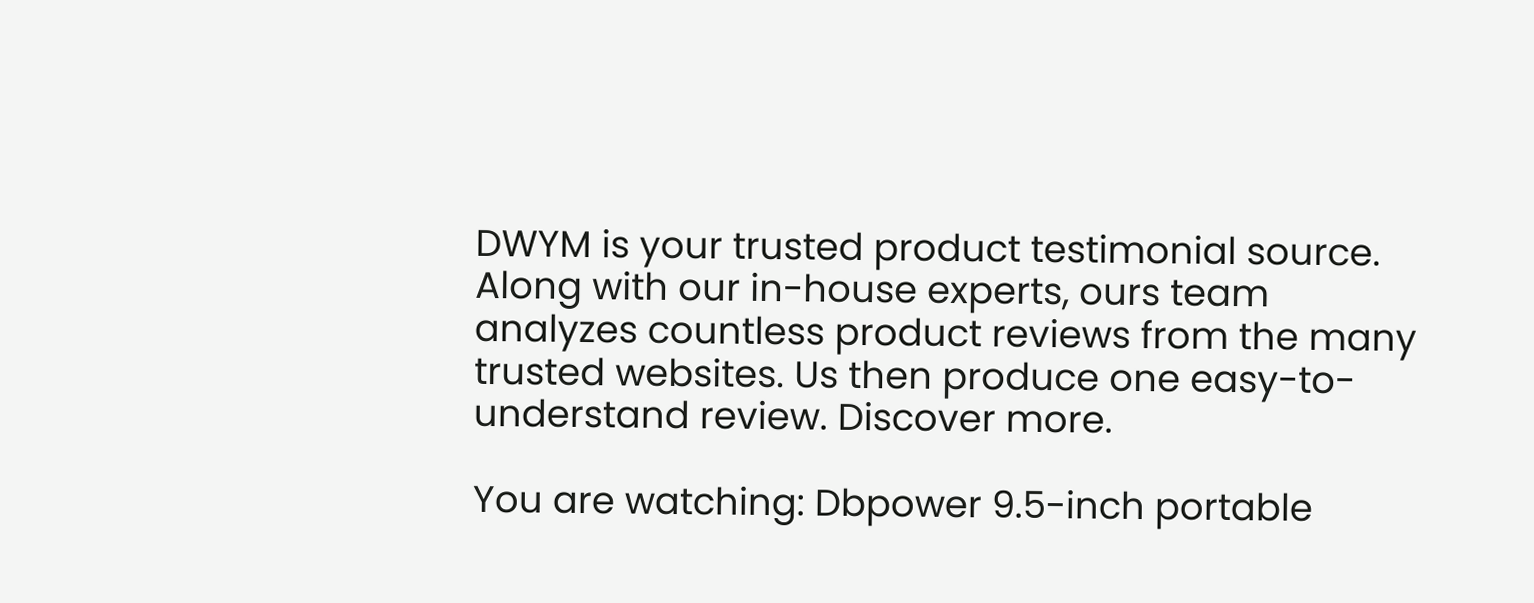DWYM is your trusted product testimonial source. Along with our in-house experts, ours team analyzes countless product reviews from the many trusted websites. Us then produce one easy-to-understand review. Discover more.

You are watching: Dbpower 9.5-inch portable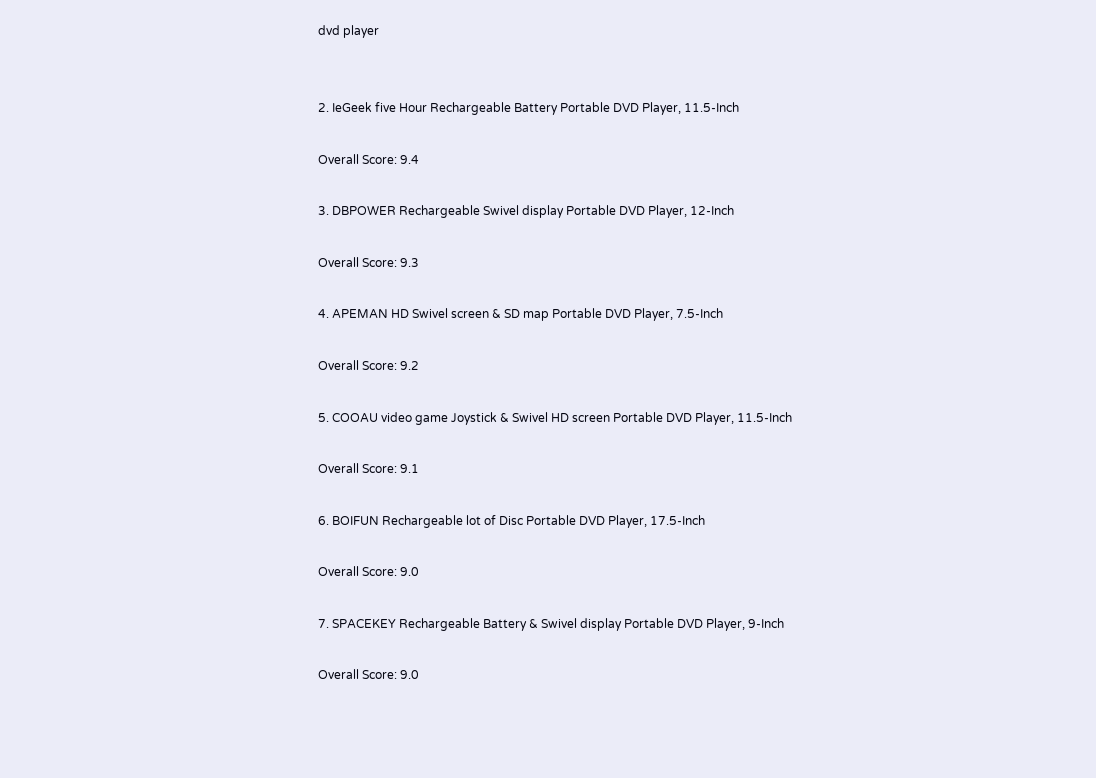dvd player


2. IeGeek five Hour Rechargeable Battery Portable DVD Player, 11.5-Inch

Overall Score: 9.4

3. DBPOWER Rechargeable Swivel display Portable DVD Player, 12-Inch

Overall Score: 9.3

4. APEMAN HD Swivel screen & SD map Portable DVD Player, 7.5-Inch

Overall Score: 9.2

5. COOAU video game Joystick & Swivel HD screen Portable DVD Player, 11.5-Inch

Overall Score: 9.1

6. BOIFUN Rechargeable lot of Disc Portable DVD Player, 17.5-Inch

Overall Score: 9.0

7. SPACEKEY Rechargeable Battery & Swivel display Portable DVD Player, 9-Inch

Overall Score: 9.0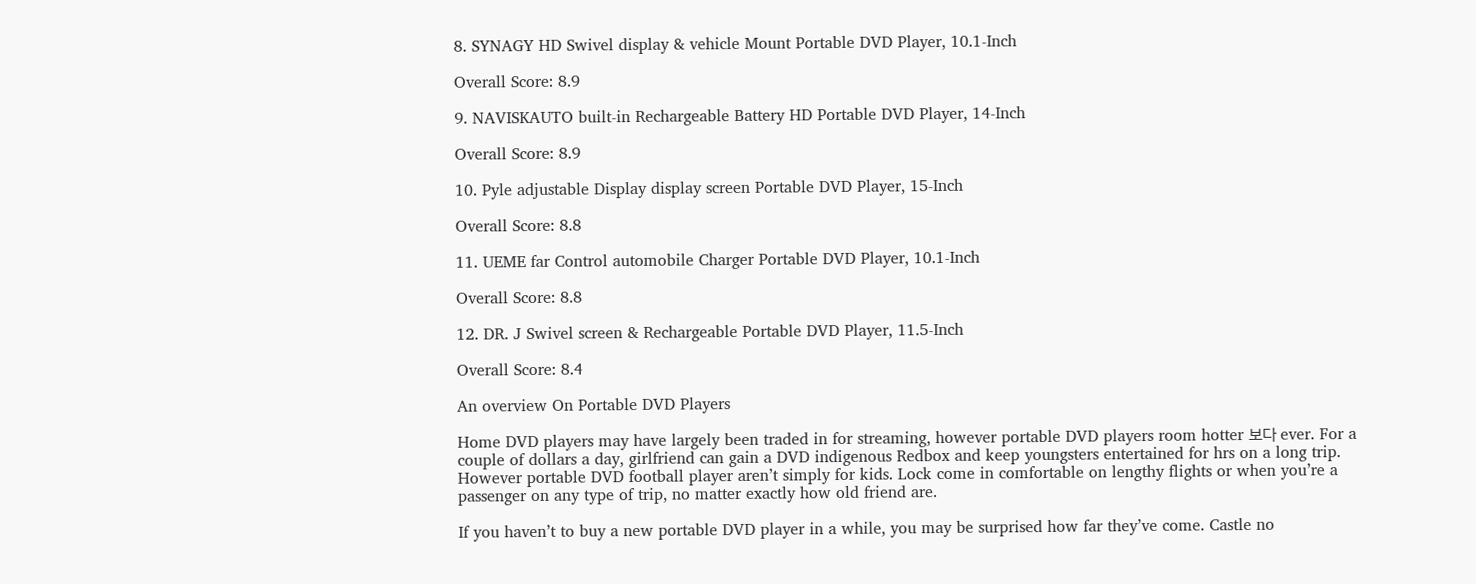8. SYNAGY HD Swivel display & vehicle Mount Portable DVD Player, 10.1-Inch

Overall Score: 8.9

9. NAVISKAUTO built-in Rechargeable Battery HD Portable DVD Player, 14-Inch

Overall Score: 8.9

10. Pyle adjustable Display display screen Portable DVD Player, 15-Inch

Overall Score: 8.8

11. UEME far Control automobile Charger Portable DVD Player, 10.1-Inch

Overall Score: 8.8

12. DR. J Swivel screen & Rechargeable Portable DVD Player, 11.5-Inch

Overall Score: 8.4

An overview On Portable DVD Players

Home DVD players may have largely been traded in for streaming, however portable DVD players room hotter 보다 ever. For a couple of dollars a day, girlfriend can gain a DVD indigenous Redbox and keep youngsters entertained for hrs on a long trip. However portable DVD football player aren’t simply for kids. Lock come in comfortable on lengthy flights or when you’re a passenger on any type of trip, no matter exactly how old friend are.

If you haven’t to buy a new portable DVD player in a while, you may be surprised how far they’ve come. Castle no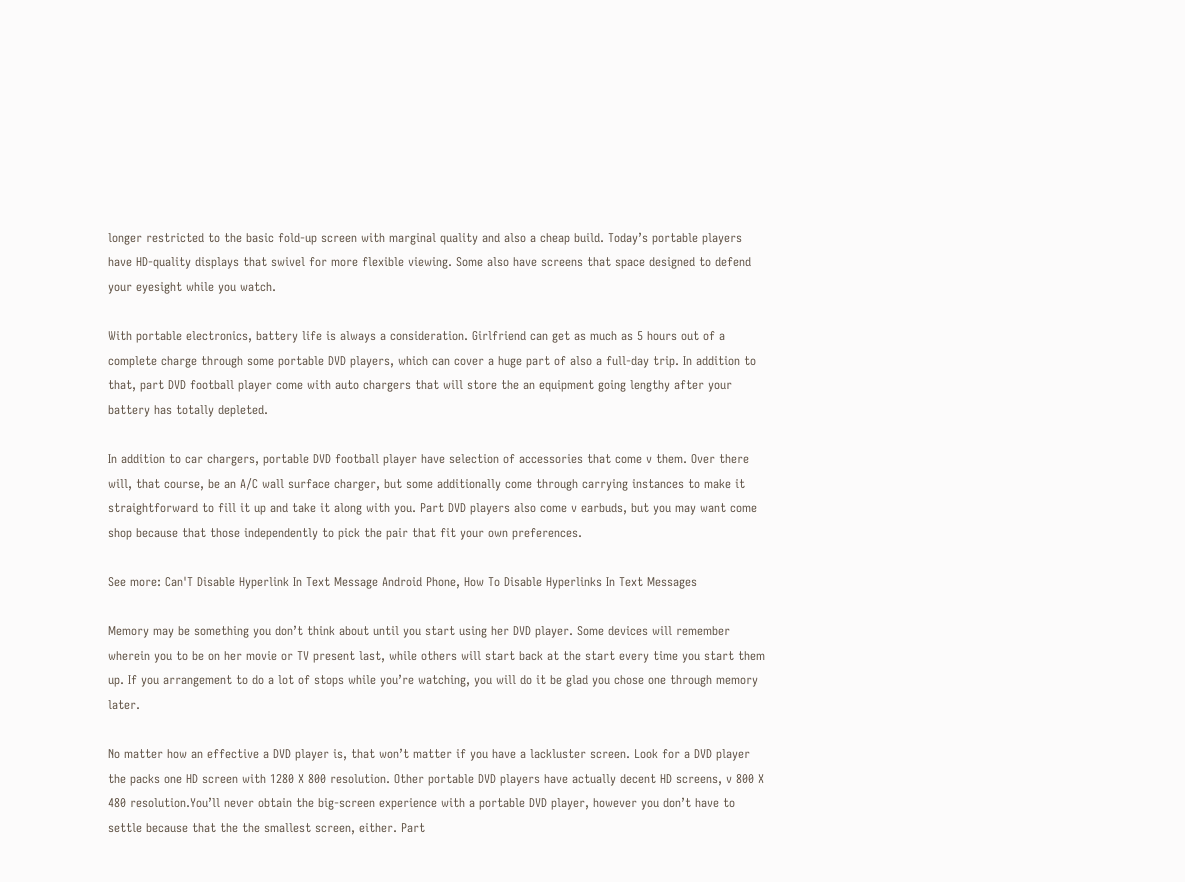longer restricted to the basic fold-up screen with marginal quality and also a cheap build. Today’s portable players have HD-quality displays that swivel for more flexible viewing. Some also have screens that space designed to defend your eyesight while you watch.

With portable electronics, battery life is always a consideration. Girlfriend can get as much as 5 hours out of a complete charge through some portable DVD players, which can cover a huge part of also a full-day trip. In addition to that, part DVD football player come with auto chargers that will store the an equipment going lengthy after your battery has totally depleted.

In addition to car chargers, portable DVD football player have selection of accessories that come v them. Over there will, that course, be an A/C wall surface charger, but some additionally come through carrying instances to make it straightforward to fill it up and take it along with you. Part DVD players also come v earbuds, but you may want come shop because that those independently to pick the pair that fit your own preferences.

See more: Can'T Disable Hyperlink In Text Message Android Phone, How To Disable Hyperlinks In Text Messages

Memory may be something you don’t think about until you start using her DVD player. Some devices will remember wherein you to be on her movie or TV present last, while others will start back at the start every time you start them up. If you arrangement to do a lot of stops while you’re watching, you will do it be glad you chose one through memory later.

No matter how an effective a DVD player is, that won’t matter if you have a lackluster screen. Look for a DVD player the packs one HD screen with 1280 X 800 resolution. Other portable DVD players have actually decent HD screens, v 800 X 480 resolution.You’ll never obtain the big-screen experience with a portable DVD player, however you don’t have to settle because that the the smallest screen, either. Part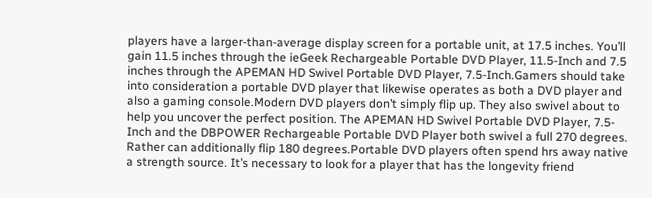players have a larger-than-average display screen for a portable unit, at 17.5 inches. You’ll gain 11.5 inches through the ieGeek Rechargeable Portable DVD Player, 11.5-Inch and 7.5 inches through the APEMAN HD Swivel Portable DVD Player, 7.5-Inch.Gamers should take into consideration a portable DVD player that likewise operates as both a DVD player and also a gaming console.Modern DVD players don’t simply flip up. They also swivel about to help you uncover the perfect position. The APEMAN HD Swivel Portable DVD Player, 7.5-Inch and the DBPOWER Rechargeable Portable DVD Player both swivel a full 270 degrees. Rather can additionally flip 180 degrees.Portable DVD players often spend hrs away native a strength source. It’s necessary to look for a player that has the longevity friend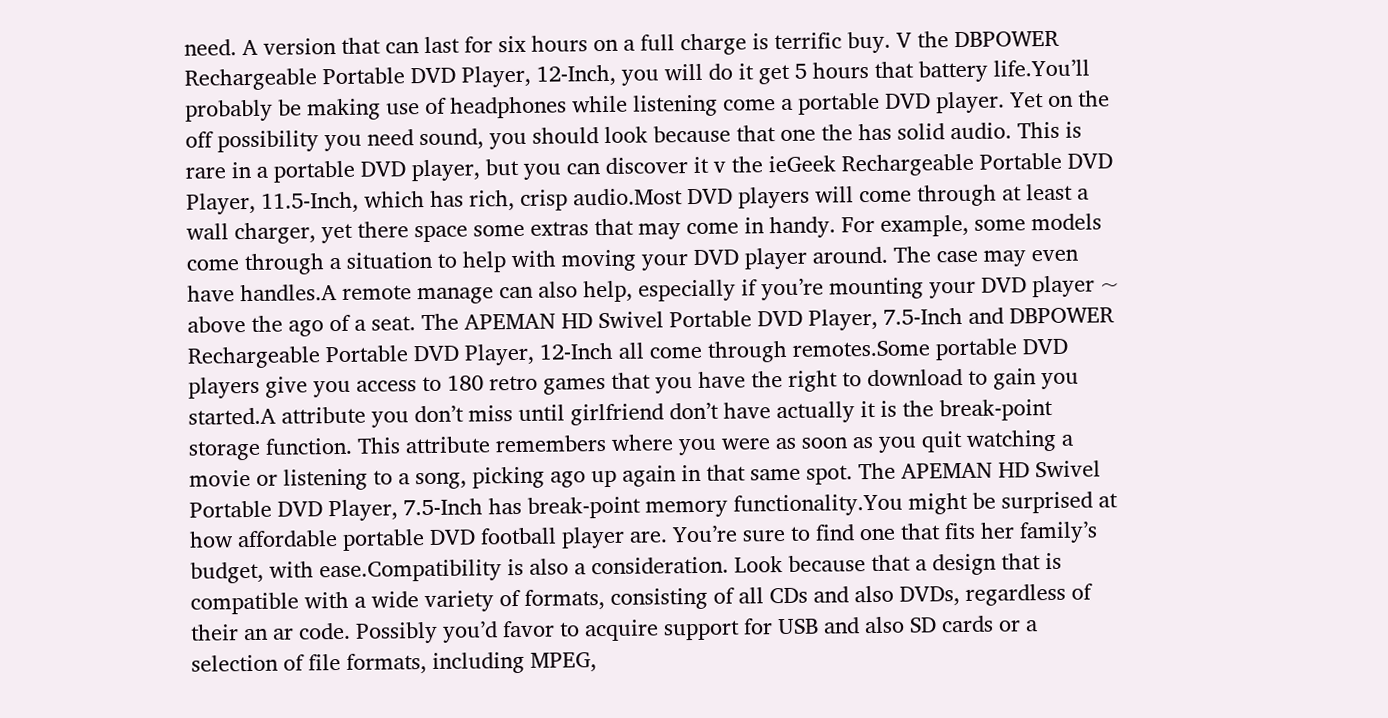need. A version that can last for six hours on a full charge is terrific buy. V the DBPOWER Rechargeable Portable DVD Player, 12-Inch, you will do it get 5 hours that battery life.You’ll probably be making use of headphones while listening come a portable DVD player. Yet on the off possibility you need sound, you should look because that one the has solid audio. This is rare in a portable DVD player, but you can discover it v the ieGeek Rechargeable Portable DVD Player, 11.5-Inch, which has rich, crisp audio.Most DVD players will come through at least a wall charger, yet there space some extras that may come in handy. For example, some models come through a situation to help with moving your DVD player around. The case may even have handles.A remote manage can also help, especially if you’re mounting your DVD player ~ above the ago of a seat. The APEMAN HD Swivel Portable DVD Player, 7.5-Inch and DBPOWER Rechargeable Portable DVD Player, 12-Inch all come through remotes.Some portable DVD players give you access to 180 retro games that you have the right to download to gain you started.A attribute you don’t miss until girlfriend don’t have actually it is the break-point storage function. This attribute remembers where you were as soon as you quit watching a movie or listening to a song, picking ago up again in that same spot. The APEMAN HD Swivel Portable DVD Player, 7.5-Inch has break-point memory functionality.You might be surprised at how affordable portable DVD football player are. You’re sure to find one that fits her family’s budget, with ease.Compatibility is also a consideration. Look because that a design that is compatible with a wide variety of formats, consisting of all CDs and also DVDs, regardless of their an ar code. Possibly you’d favor to acquire support for USB and also SD cards or a selection of file formats, including MPEG,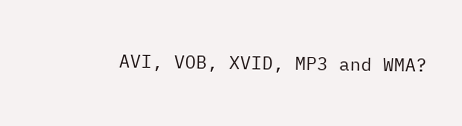AVI, VOB, XVID, MP3 and WMA?